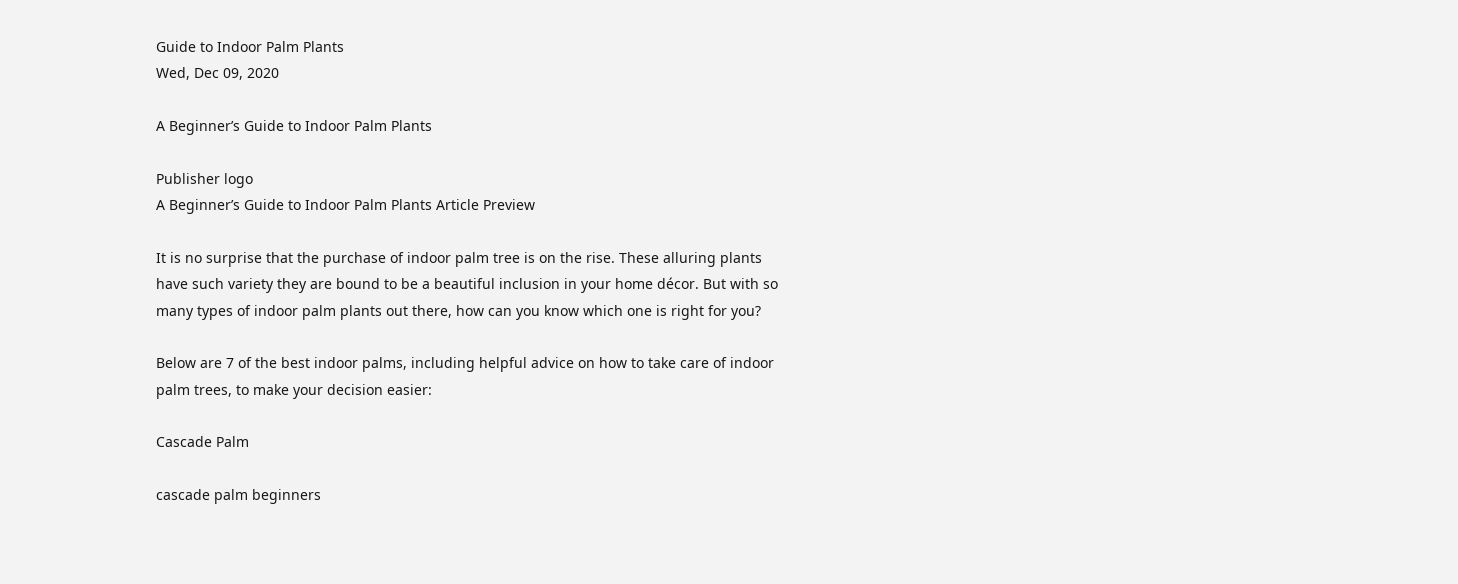Guide to Indoor Palm Plants
Wed, Dec 09, 2020

A Beginner’s Guide to Indoor Palm Plants

Publisher logo
A Beginner’s Guide to Indoor Palm Plants Article Preview

It is no surprise that the purchase of indoor palm tree is on the rise. These alluring plants have such variety they are bound to be a beautiful inclusion in your home décor. But with so many types of indoor palm plants out there, how can you know which one is right for you?

Below are 7 of the best indoor palms, including helpful advice on how to take care of indoor palm trees, to make your decision easier:

Cascade Palm

cascade palm beginners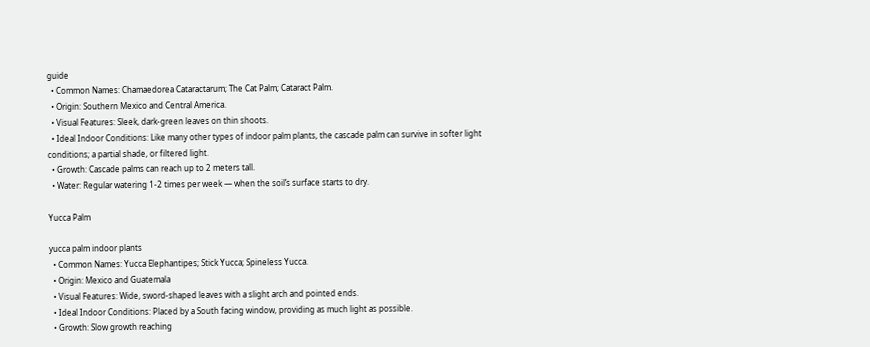guide
  • Common Names: Chamaedorea Cataractarum; The Cat Palm; Cataract Palm.
  • Origin: Southern Mexico and Central America.
  • Visual Features: Sleek, dark-green leaves on thin shoots.
  • Ideal Indoor Conditions: Like many other types of indoor palm plants, the cascade palm can survive in softer light conditions; a partial shade, or filtered light.
  • Growth: Cascade palms can reach up to 2 meters tall.
  • Water: Regular watering 1-2 times per week — when the soil’s surface starts to dry.

Yucca Palm

yucca palm indoor plants
  • Common Names: Yucca Elephantipes; Stick Yucca; Spineless Yucca.
  • Origin: Mexico and Guatemala
  • Visual Features: Wide, sword-shaped leaves with a slight arch and pointed ends.
  • Ideal Indoor Conditions: Placed by a South facing window, providing as much light as possible.
  • Growth: Slow growth reaching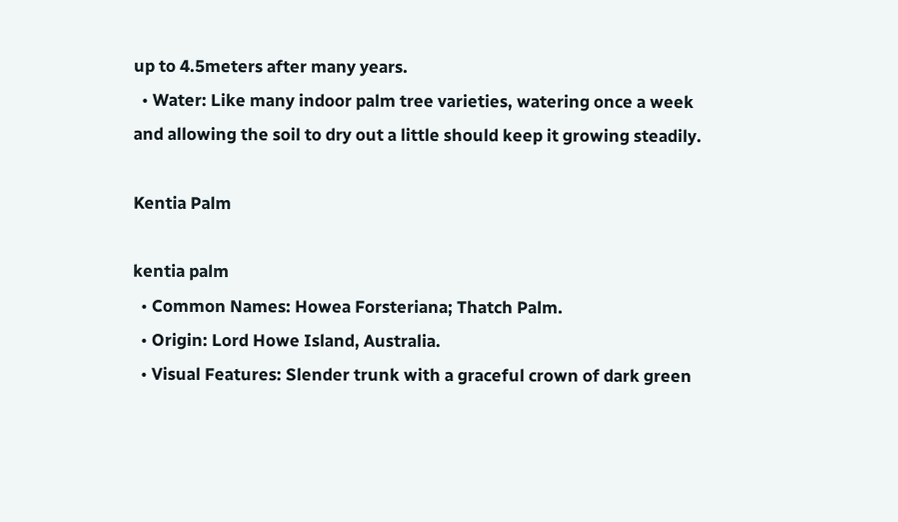up to 4.5meters after many years.
  • Water: Like many indoor palm tree varieties, watering once a week and allowing the soil to dry out a little should keep it growing steadily.

Kentia Palm

kentia palm
  • Common Names: Howea Forsteriana; Thatch Palm.
  • Origin: Lord Howe Island, Australia.
  • Visual Features: Slender trunk with a graceful crown of dark green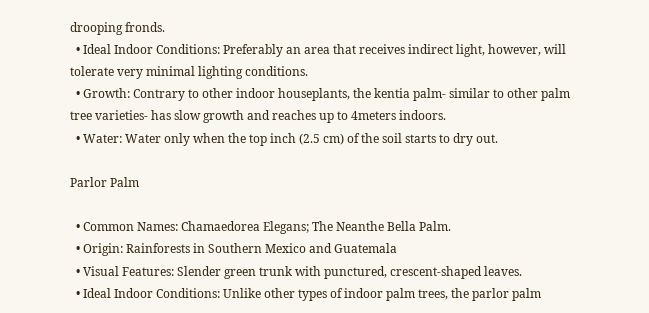drooping fronds.
  • Ideal Indoor Conditions: Preferably an area that receives indirect light, however, will tolerate very minimal lighting conditions.
  • Growth: Contrary to other indoor houseplants, the kentia palm- similar to other palm tree varieties- has slow growth and reaches up to 4meters indoors.
  • Water: Water only when the top inch (2.5 cm) of the soil starts to dry out.

Parlor Palm

  • Common Names: Chamaedorea Elegans; The Neanthe Bella Palm.
  • Origin: Rainforests in Southern Mexico and Guatemala
  • Visual Features: Slender green trunk with punctured, crescent-shaped leaves.
  • Ideal Indoor Conditions: Unlike other types of indoor palm trees, the parlor palm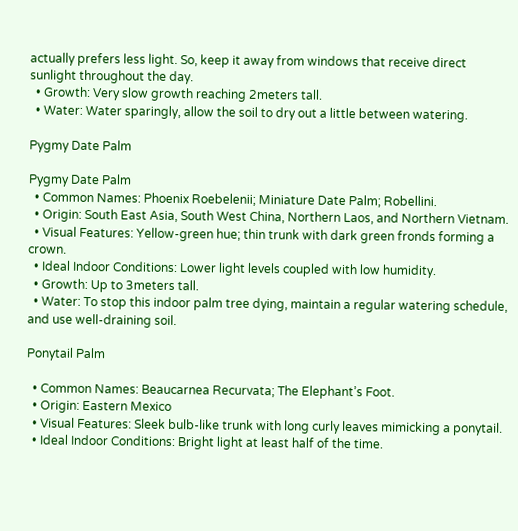actually prefers less light. So, keep it away from windows that receive direct sunlight throughout the day.
  • Growth: Very slow growth reaching 2meters tall.
  • Water: Water sparingly, allow the soil to dry out a little between watering.

Pygmy Date Palm

Pygmy Date Palm
  • Common Names: Phoenix Roebelenii; Miniature Date Palm; Robellini.
  • Origin: South East Asia, South West China, Northern Laos, and Northern Vietnam.
  • Visual Features: Yellow-green hue; thin trunk with dark green fronds forming a crown.
  • Ideal Indoor Conditions: Lower light levels coupled with low humidity.
  • Growth: Up to 3meters tall.
  • Water: To stop this indoor palm tree dying, maintain a regular watering schedule, and use well-draining soil.

Ponytail Palm

  • Common Names: Beaucarnea Recurvata; The Elephant’s Foot.
  • Origin: Eastern Mexico
  • Visual Features: Sleek bulb-like trunk with long curly leaves mimicking a ponytail.
  • Ideal Indoor Conditions: Bright light at least half of the time.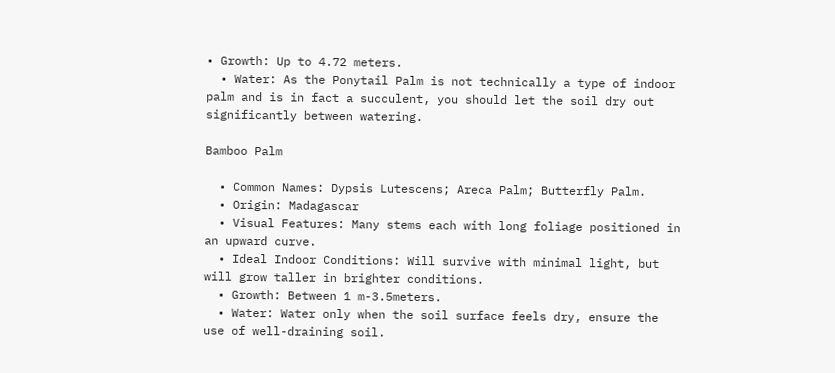• Growth: Up to 4.72 meters.
  • Water: As the Ponytail Palm is not technically a type of indoor palm and is in fact a succulent, you should let the soil dry out significantly between watering.

Bamboo Palm

  • Common Names: Dypsis Lutescens; Areca Palm; Butterfly Palm.
  • Origin: Madagascar
  • Visual Features: Many stems each with long foliage positioned in an upward curve.
  • Ideal Indoor Conditions: Will survive with minimal light, but will grow taller in brighter conditions.
  • Growth: Between 1 m-3.5meters.
  • Water: Water only when the soil surface feels dry, ensure the use of well-draining soil.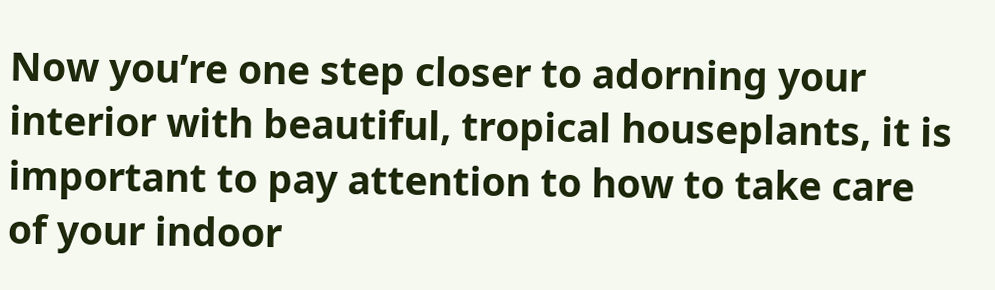Now you’re one step closer to adorning your interior with beautiful, tropical houseplants, it is important to pay attention to how to take care of your indoor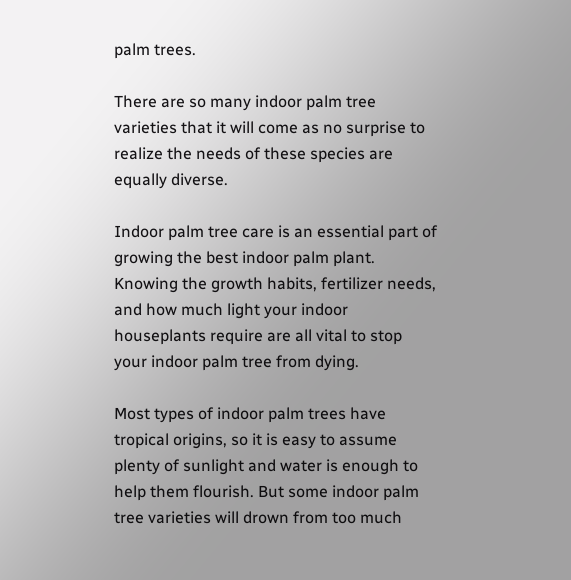palm trees.

There are so many indoor palm tree varieties that it will come as no surprise to realize the needs of these species are equally diverse.

Indoor palm tree care is an essential part of growing the best indoor palm plant. Knowing the growth habits, fertilizer needs, and how much light your indoor houseplants require are all vital to stop your indoor palm tree from dying.

Most types of indoor palm trees have tropical origins, so it is easy to assume plenty of sunlight and water is enough to help them flourish. But some indoor palm tree varieties will drown from too much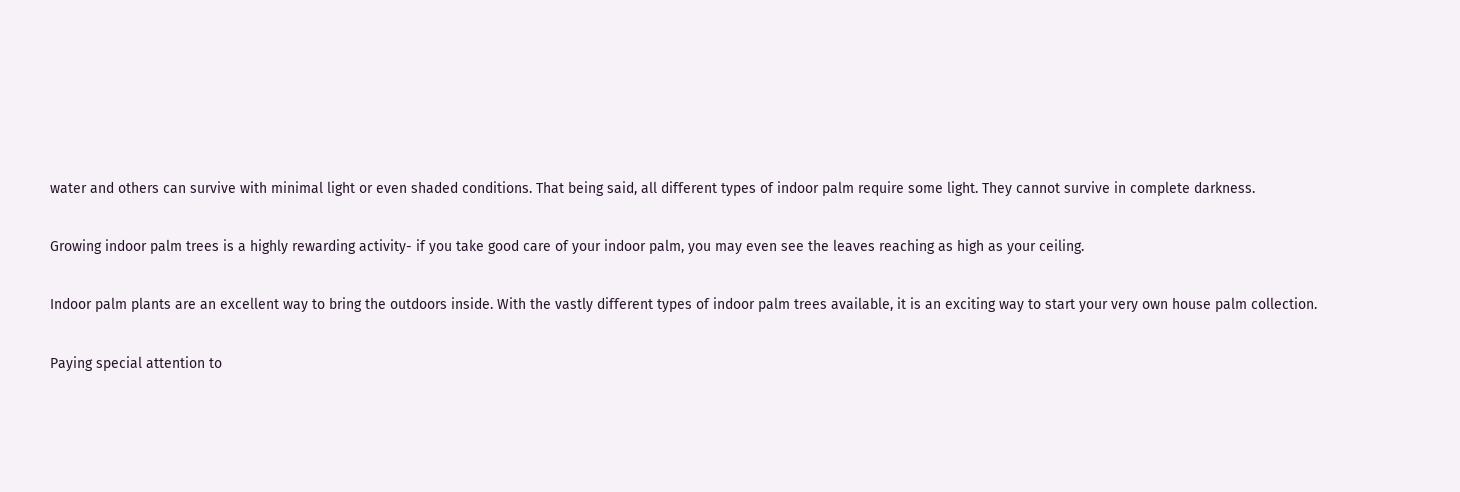water and others can survive with minimal light or even shaded conditions. That being said, all different types of indoor palm require some light. They cannot survive in complete darkness.

Growing indoor palm trees is a highly rewarding activity- if you take good care of your indoor palm, you may even see the leaves reaching as high as your ceiling.

Indoor palm plants are an excellent way to bring the outdoors inside. With the vastly different types of indoor palm trees available, it is an exciting way to start your very own house palm collection.

Paying special attention to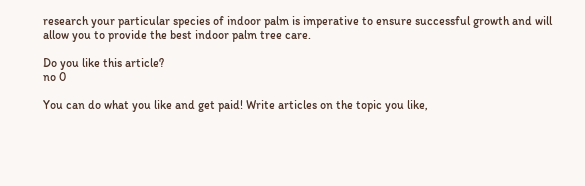research your particular species of indoor palm is imperative to ensure successful growth and will allow you to provide the best indoor palm tree care.

Do you like this article?
no 0

You can do what you like and get paid! Write articles on the topic you like,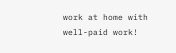work at home with well-paid work!